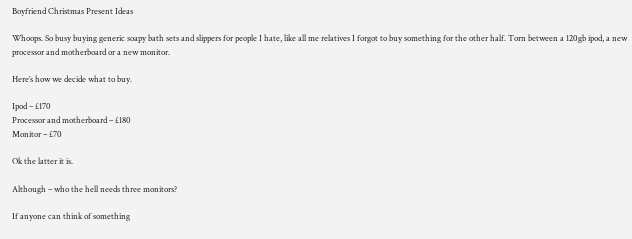Boyfriend Christmas Present Ideas

Whoops. So busy buying generic soapy bath sets and slippers for people I hate, like all me relatives I forgot to buy something for the other half. Torn between a 120gb ipod, a new processor and motherboard or a new monitor.

Here’s how we decide what to buy.

Ipod – £170
Processor and motherboard – £180
Monitor – £70

Ok the latter it is.

Although – who the hell needs three monitors?

If anyone can think of something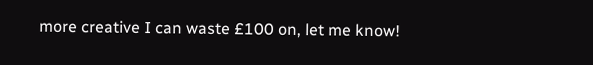more creative I can waste £100 on, let me know!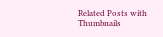Related Posts with Thumbnails